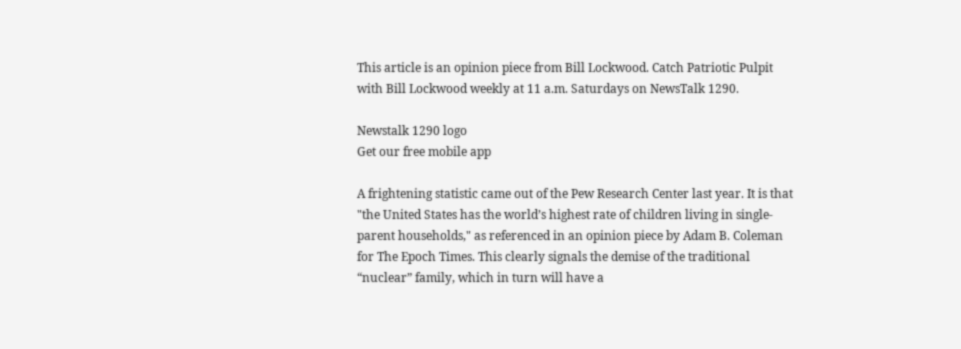This article is an opinion piece from Bill Lockwood. Catch Patriotic Pulpit with Bill Lockwood weekly at 11 a.m. Saturdays on NewsTalk 1290.

Newstalk 1290 logo
Get our free mobile app

A frightening statistic came out of the Pew Research Center last year. It is that "the United States has the world’s highest rate of children living in single-parent households," as referenced in an opinion piece by Adam B. Coleman for The Epoch Times. This clearly signals the demise of the traditional “nuclear” family, which in turn will have a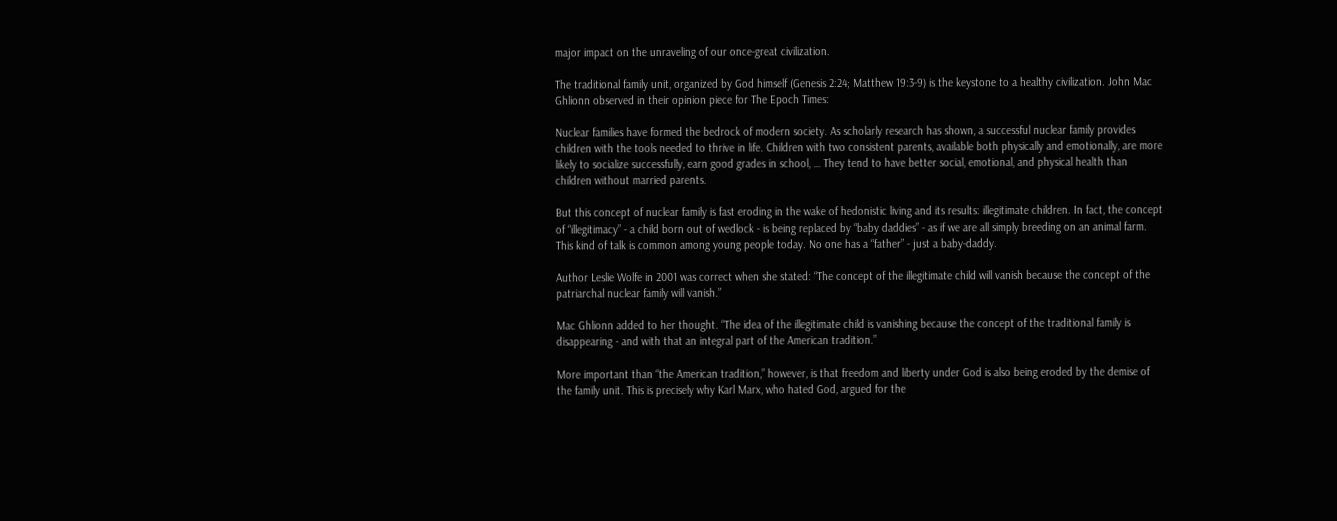major impact on the unraveling of our once-great civilization.

The traditional family unit, organized by God himself (Genesis 2:24; Matthew 19:3-9) is the keystone to a healthy civilization. John Mac Ghlionn observed in their opinion piece for The Epoch Times:

Nuclear families have formed the bedrock of modern society. As scholarly research has shown, a successful nuclear family provides children with the tools needed to thrive in life. Children with two consistent parents, available both physically and emotionally, are more likely to socialize successfully, earn good grades in school, … They tend to have better social, emotional, and physical health than children without married parents.

But this concept of nuclear family is fast eroding in the wake of hedonistic living and its results: illegitimate children. In fact, the concept of “illegitimacy” - a child born out of wedlock - is being replaced by “baby daddies” - as if we are all simply breeding on an animal farm. This kind of talk is common among young people today. No one has a “father” - just a baby-daddy.

Author Leslie Wolfe in 2001 was correct when she stated: “The concept of the illegitimate child will vanish because the concept of the patriarchal nuclear family will vanish.”

Mac Ghlionn added to her thought. “The idea of the illegitimate child is vanishing because the concept of the traditional family is disappearing - and with that an integral part of the American tradition.”

More important than “the American tradition,” however, is that freedom and liberty under God is also being eroded by the demise of the family unit. This is precisely why Karl Marx, who hated God, argued for the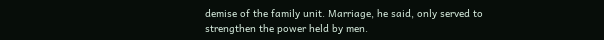demise of the family unit. Marriage, he said, only served to strengthen the power held by men.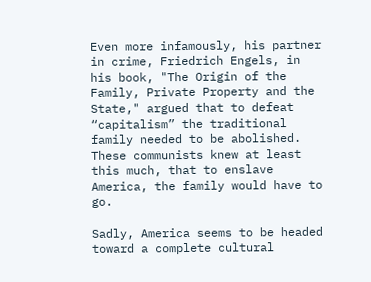Even more infamously, his partner in crime, Friedrich Engels, in his book, "The Origin of the Family, Private Property and the State," argued that to defeat “capitalism” the traditional family needed to be abolished. These communists knew at least this much, that to enslave America, the family would have to go.

Sadly, America seems to be headed toward a complete cultural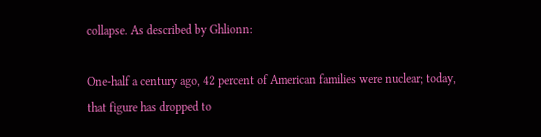collapse. As described by Ghlionn:

One-half a century ago, 42 percent of American families were nuclear; today, that figure has dropped to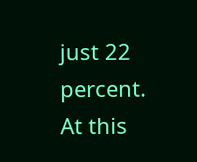just 22 percent. At this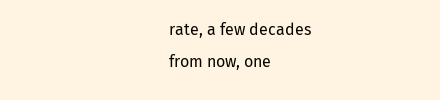rate, a few decades from now, one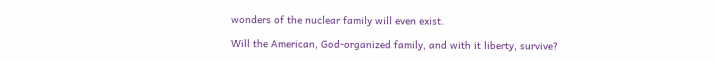wonders of the nuclear family will even exist.

Will the American, God-organized family, and with it liberty, survive?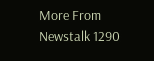More From Newstalk 1290